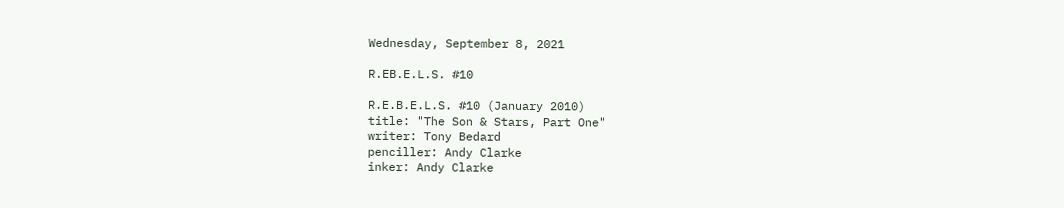Wednesday, September 8, 2021

R.EB.E.L.S. #10

R.E.B.E.L.S. #10 (January 2010)
title: "The Son & Stars, Part One"
writer: Tony Bedard
penciller: Andy Clarke
inker: Andy Clarke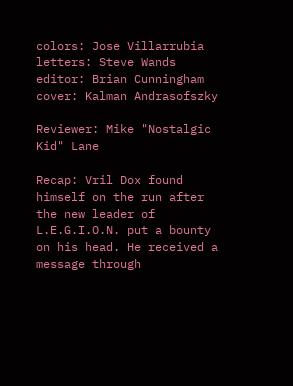colors: Jose Villarrubia
letters: Steve Wands
editor: Brian Cunningham
cover: Kalman Andrasofszky

Reviewer: Mike "Nostalgic Kid" Lane

Recap: Vril Dox found himself on the run after the new leader of L.E.G.I.O.N. put a bounty on his head. He received a message through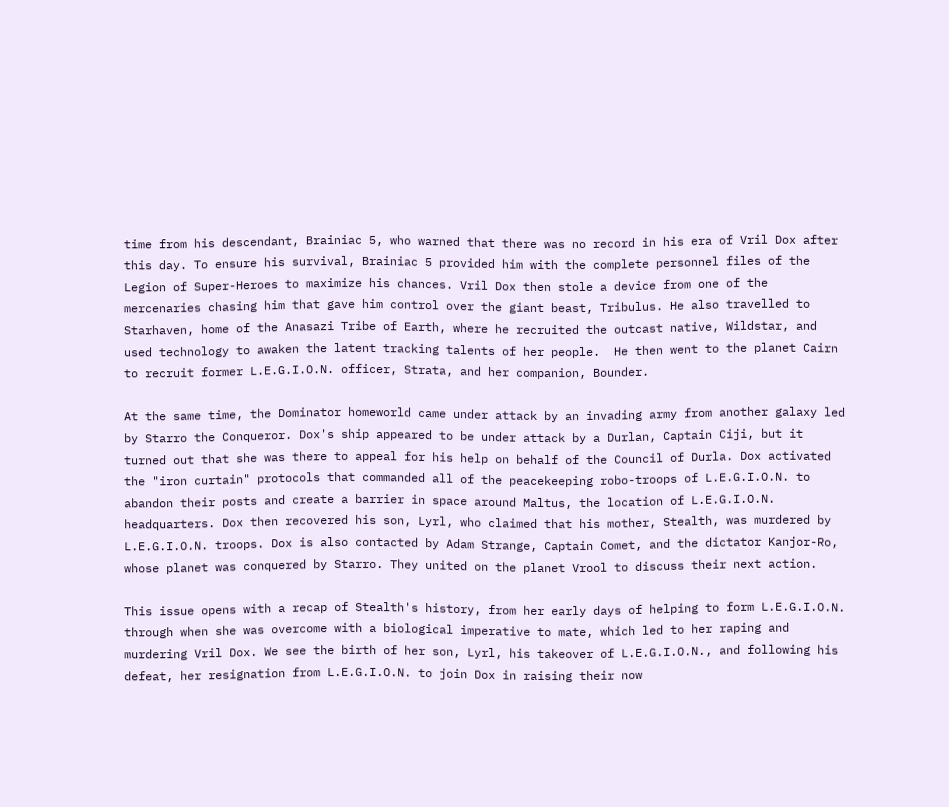time from his descendant, Brainiac 5, who warned that there was no record in his era of Vril Dox after this day. To ensure his survival, Brainiac 5 provided him with the complete personnel files of the Legion of Super-Heroes to maximize his chances. Vril Dox then stole a device from one of the mercenaries chasing him that gave him control over the giant beast, Tribulus. He also travelled to Starhaven, home of the Anasazi Tribe of Earth, where he recruited the outcast native, Wildstar, and used technology to awaken the latent tracking talents of her people.  He then went to the planet Cairn to recruit former L.E.G.I.O.N. officer, Strata, and her companion, Bounder.

At the same time, the Dominator homeworld came under attack by an invading army from another galaxy led by Starro the Conqueror. Dox's ship appeared to be under attack by a Durlan, Captain Ciji, but it turned out that she was there to appeal for his help on behalf of the Council of Durla. Dox activated the "iron curtain" protocols that commanded all of the peacekeeping robo-troops of L.E.G.I.O.N. to abandon their posts and create a barrier in space around Maltus, the location of L.E.G.I.O.N. headquarters. Dox then recovered his son, Lyrl, who claimed that his mother, Stealth, was murdered by L.E.G.I.O.N. troops. Dox is also contacted by Adam Strange, Captain Comet, and the dictator Kanjor-Ro, whose planet was conquered by Starro. They united on the planet Vrool to discuss their next action.

This issue opens with a recap of Stealth's history, from her early days of helping to form L.E.G.I.O.N. through when she was overcome with a biological imperative to mate, which led to her raping and murdering Vril Dox. We see the birth of her son, Lyrl, his takeover of L.E.G.I.O.N., and following his defeat, her resignation from L.E.G.I.O.N. to join Dox in raising their now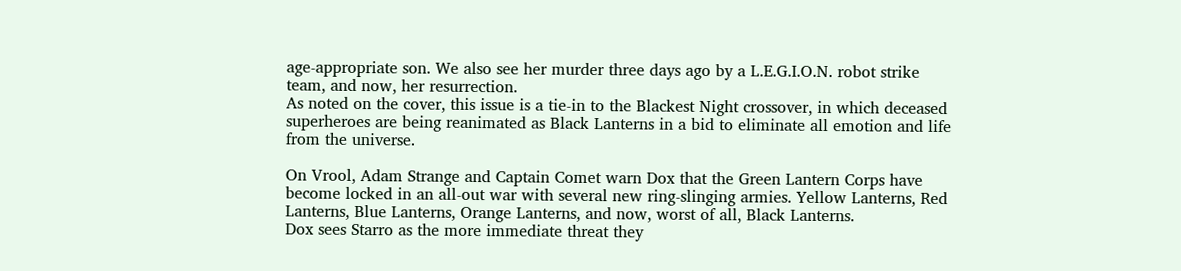age-appropriate son. We also see her murder three days ago by a L.E.G.I.O.N. robot strike team, and now, her resurrection.
As noted on the cover, this issue is a tie-in to the Blackest Night crossover, in which deceased superheroes are being reanimated as Black Lanterns in a bid to eliminate all emotion and life from the universe.

On Vrool, Adam Strange and Captain Comet warn Dox that the Green Lantern Corps have become locked in an all-out war with several new ring-slinging armies. Yellow Lanterns, Red Lanterns, Blue Lanterns, Orange Lanterns, and now, worst of all, Black Lanterns.
Dox sees Starro as the more immediate threat they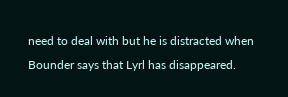need to deal with but he is distracted when Bounder says that Lyrl has disappeared.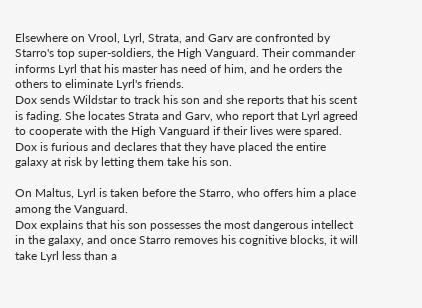Elsewhere on Vrool, Lyrl, Strata, and Garv are confronted by Starro's top super-soldiers, the High Vanguard. Their commander informs Lyrl that his master has need of him, and he orders the others to eliminate Lyrl's friends.
Dox sends Wildstar to track his son and she reports that his scent is fading. She locates Strata and Garv, who report that Lyrl agreed to cooperate with the High Vanguard if their lives were spared. Dox is furious and declares that they have placed the entire galaxy at risk by letting them take his son.

On Maltus, Lyrl is taken before the Starro, who offers him a place among the Vanguard.
Dox explains that his son possesses the most dangerous intellect in the galaxy, and once Starro removes his cognitive blocks, it will take Lyrl less than a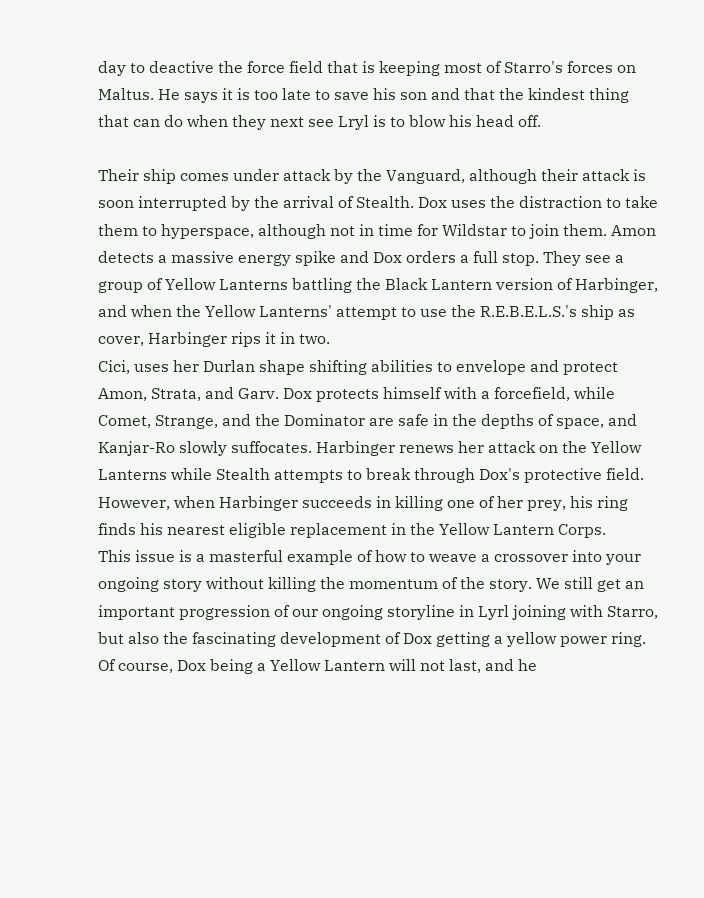day to deactive the force field that is keeping most of Starro's forces on Maltus. He says it is too late to save his son and that the kindest thing that can do when they next see Lryl is to blow his head off.

Their ship comes under attack by the Vanguard, although their attack is soon interrupted by the arrival of Stealth. Dox uses the distraction to take them to hyperspace, although not in time for Wildstar to join them. Amon detects a massive energy spike and Dox orders a full stop. They see a group of Yellow Lanterns battling the Black Lantern version of Harbinger, and when the Yellow Lanterns' attempt to use the R.E.B.E.L.S.'s ship as cover, Harbinger rips it in two.
Cici, uses her Durlan shape shifting abilities to envelope and protect Amon, Strata, and Garv. Dox protects himself with a forcefield, while Comet, Strange, and the Dominator are safe in the depths of space, and Kanjar-Ro slowly suffocates. Harbinger renews her attack on the Yellow Lanterns while Stealth attempts to break through Dox's protective field. However, when Harbinger succeeds in killing one of her prey, his ring finds his nearest eligible replacement in the Yellow Lantern Corps.
This issue is a masterful example of how to weave a crossover into your ongoing story without killing the momentum of the story. We still get an important progression of our ongoing storyline in Lyrl joining with Starro, but also the fascinating development of Dox getting a yellow power ring. Of course, Dox being a Yellow Lantern will not last, and he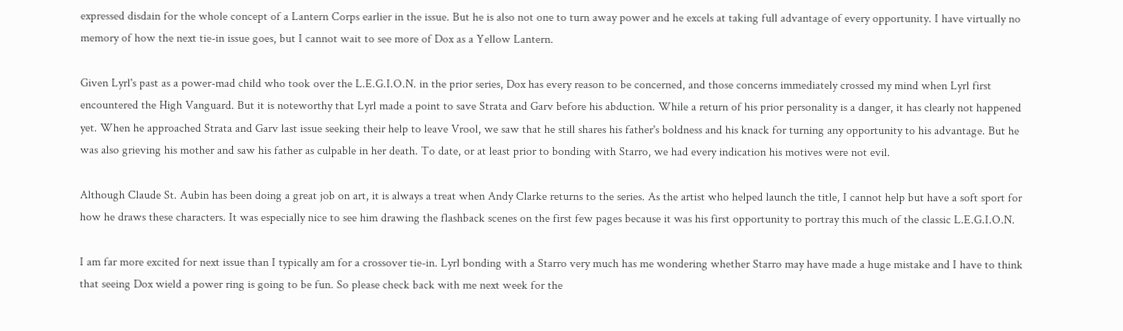expressed disdain for the whole concept of a Lantern Corps earlier in the issue. But he is also not one to turn away power and he excels at taking full advantage of every opportunity. I have virtually no memory of how the next tie-in issue goes, but I cannot wait to see more of Dox as a Yellow Lantern.

Given Lyrl's past as a power-mad child who took over the L.E.G.I.O.N. in the prior series, Dox has every reason to be concerned, and those concerns immediately crossed my mind when Lyrl first encountered the High Vanguard. But it is noteworthy that Lyrl made a point to save Strata and Garv before his abduction. While a return of his prior personality is a danger, it has clearly not happened yet. When he approached Strata and Garv last issue seeking their help to leave Vrool, we saw that he still shares his father's boldness and his knack for turning any opportunity to his advantage. But he was also grieving his mother and saw his father as culpable in her death. To date, or at least prior to bonding with Starro, we had every indication his motives were not evil.

Although Claude St. Aubin has been doing a great job on art, it is always a treat when Andy Clarke returns to the series. As the artist who helped launch the title, I cannot help but have a soft sport for how he draws these characters. It was especially nice to see him drawing the flashback scenes on the first few pages because it was his first opportunity to portray this much of the classic L.E.G.I.O.N.

I am far more excited for next issue than I typically am for a crossover tie-in. Lyrl bonding with a Starro very much has me wondering whether Starro may have made a huge mistake and I have to think that seeing Dox wield a power ring is going to be fun. So please check back with me next week for the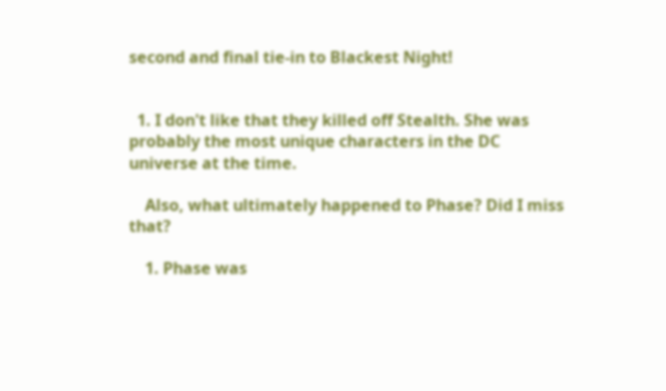second and final tie-in to Blackest Night!


  1. I don't like that they killed off Stealth. She was probably the most unique characters in the DC universe at the time.

    Also, what ultimately happened to Phase? Did I miss that?

    1. Phase was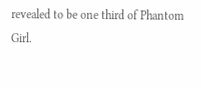revealed to be one third of Phantom Girl.